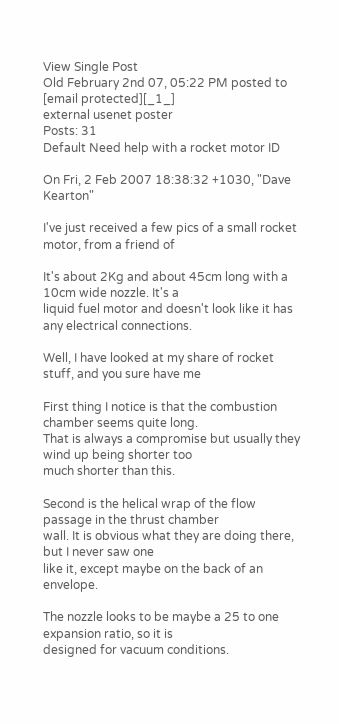View Single Post
Old February 2nd 07, 05:22 PM posted to
[email protected][_1_]
external usenet poster
Posts: 31
Default Need help with a rocket motor ID

On Fri, 2 Feb 2007 18:38:32 +1030, "Dave Kearton"

I've just received a few pics of a small rocket motor, from a friend of

It's about 2Kg and about 45cm long with a 10cm wide nozzle. It's a
liquid fuel motor and doesn't look like it has any electrical connections.

Well, I have looked at my share of rocket stuff, and you sure have me

First thing I notice is that the combustion chamber seems quite long.
That is always a compromise but usually they wind up being shorter too
much shorter than this.

Second is the helical wrap of the flow passage in the thrust chamber
wall. It is obvious what they are doing there, but I never saw one
like it, except maybe on the back of an envelope.

The nozzle looks to be maybe a 25 to one expansion ratio, so it is
designed for vacuum conditions.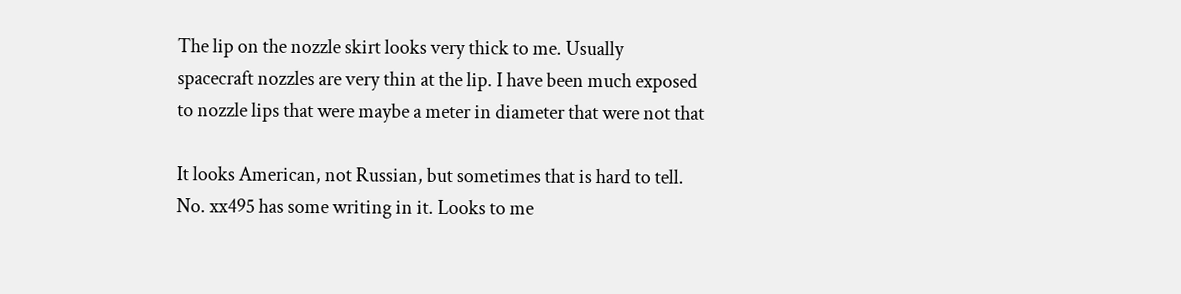The lip on the nozzle skirt looks very thick to me. Usually
spacecraft nozzles are very thin at the lip. I have been much exposed
to nozzle lips that were maybe a meter in diameter that were not that

It looks American, not Russian, but sometimes that is hard to tell.
No. xx495 has some writing in it. Looks to me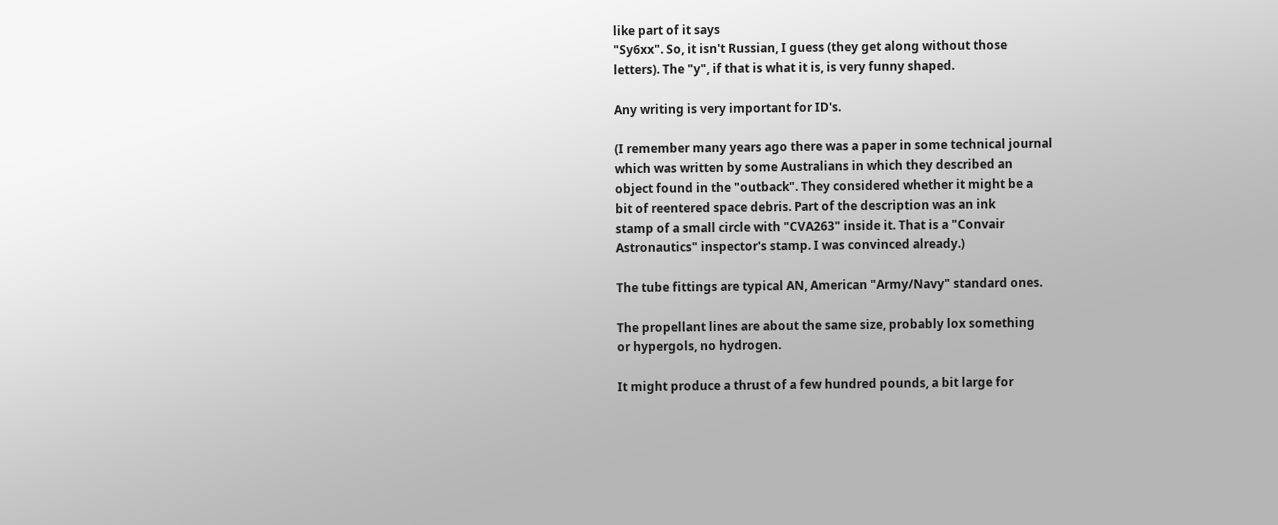like part of it says
"Sy6xx". So, it isn't Russian, I guess (they get along without those
letters). The "y", if that is what it is, is very funny shaped.

Any writing is very important for ID's.

(I remember many years ago there was a paper in some technical journal
which was written by some Australians in which they described an
object found in the "outback". They considered whether it might be a
bit of reentered space debris. Part of the description was an ink
stamp of a small circle with "CVA263" inside it. That is a "Convair
Astronautics" inspector's stamp. I was convinced already.)

The tube fittings are typical AN, American "Army/Navy" standard ones.

The propellant lines are about the same size, probably lox something
or hypergols, no hydrogen.

It might produce a thrust of a few hundred pounds, a bit large for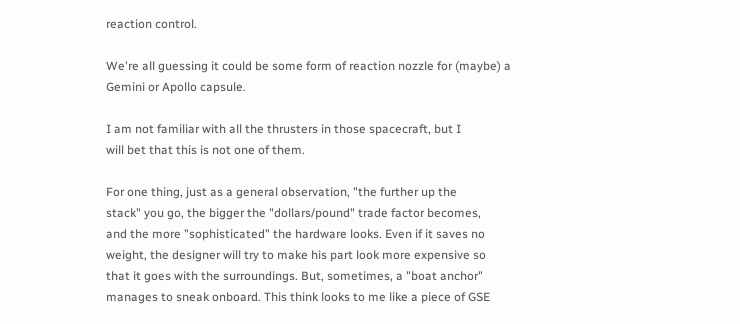reaction control.

We're all guessing it could be some form of reaction nozzle for (maybe) a
Gemini or Apollo capsule.

I am not familiar with all the thrusters in those spacecraft, but I
will bet that this is not one of them.

For one thing, just as a general observation, "the further up the
stack" you go, the bigger the "dollars/pound" trade factor becomes,
and the more "sophisticated" the hardware looks. Even if it saves no
weight, the designer will try to make his part look more expensive so
that it goes with the surroundings. But, sometimes, a "boat anchor"
manages to sneak onboard. This think looks to me like a piece of GSE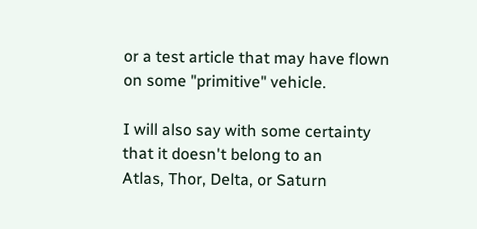or a test article that may have flown on some "primitive" vehicle.

I will also say with some certainty that it doesn't belong to an
Atlas, Thor, Delta, or Saturn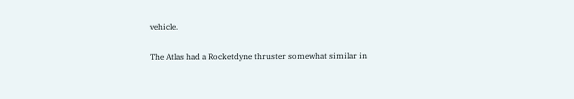vehicle.

The Atlas had a Rocketdyne thruster somewhat similar in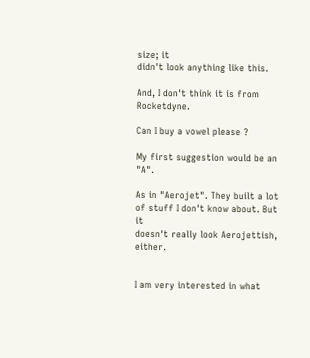size; it
didn't look anything like this.

And, I don't think it is from Rocketdyne.

Can I buy a vowel please ?

My first suggestion would be an "A".

As in "Aerojet". They built a lot of stuff I don't know about. But it
doesn't really look Aerojettish, either.


I am very interested in what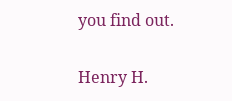you find out.

Henry H.